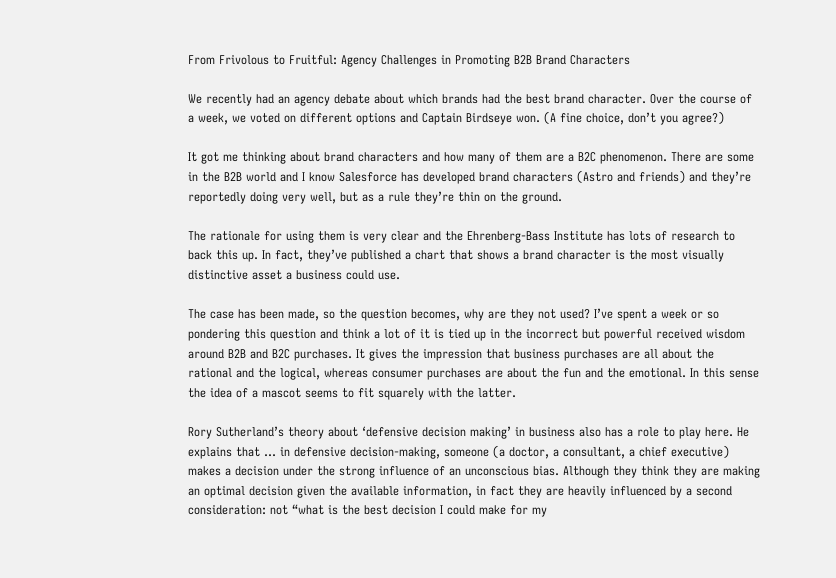From Frivolous to Fruitful: Agency Challenges in Promoting B2B Brand Characters

We recently had an agency debate about which brands had the best brand character. Over the course of a week, we voted on different options and Captain Birdseye won. (A fine choice, don’t you agree?)

It got me thinking about brand characters and how many of them are a B2C phenomenon. There are some in the B2B world and I know Salesforce has developed brand characters (Astro and friends) and they’re reportedly doing very well, but as a rule they’re thin on the ground.

The rationale for using them is very clear and the Ehrenberg-Bass Institute has lots of research to back this up. In fact, they’ve published a chart that shows a brand character is the most visually distinctive asset a business could use.

The case has been made, so the question becomes, why are they not used? I’ve spent a week or so pondering this question and think a lot of it is tied up in the incorrect but powerful received wisdom around B2B and B2C purchases. It gives the impression that business purchases are all about the rational and the logical, whereas consumer purchases are about the fun and the emotional. In this sense the idea of a mascot seems to fit squarely with the latter.

Rory Sutherland’s theory about ‘defensive decision making’ in business also has a role to play here. He explains that … in defensive decision-making, someone (a doctor, a consultant, a chief executive) makes a decision under the strong influence of an unconscious bias. Although they think they are making an optimal decision given the available information, in fact they are heavily influenced by a second consideration: not “what is the best decision I could make for my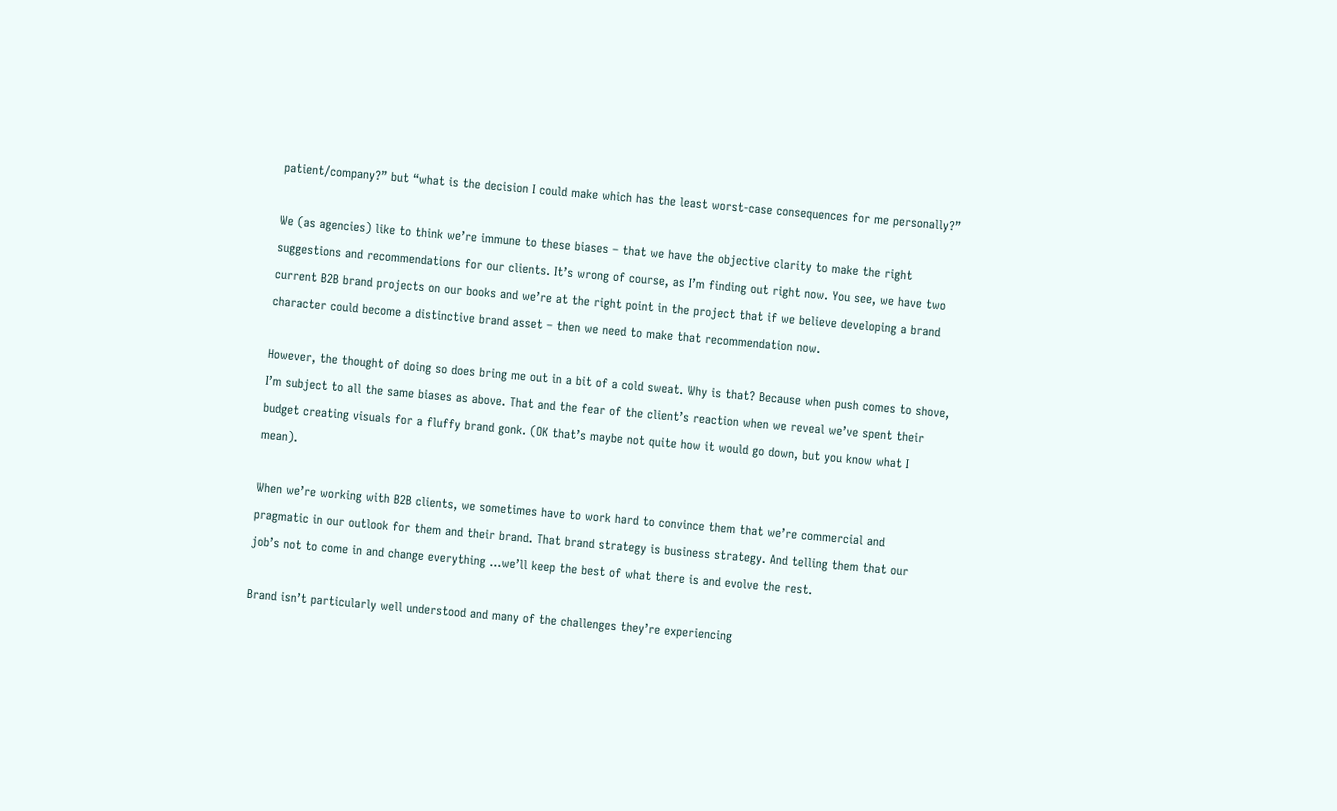patient/company?” but “what is the decision I could make which has the least worst-case consequences for me personally?”

We (as agencies) like to think we’re immune to these biases – that we have the objective clarity to make the right suggestions and recommendations for our clients. It’s wrong of course, as I’m finding out right now. You see, we have two current B2B brand projects on our books and we’re at the right point in the project that if we believe developing a brand character could become a distinctive brand asset – then we need to make that recommendation now.

However, the thought of doing so does bring me out in a bit of a cold sweat. Why is that? Because when push comes to shove, I’m subject to all the same biases as above. That and the fear of the client’s reaction when we reveal we’ve spent their budget creating visuals for a fluffy brand gonk. (OK that’s maybe not quite how it would go down, but you know what I mean).

When we’re working with B2B clients, we sometimes have to work hard to convince them that we’re commercial and pragmatic in our outlook for them and their brand. That brand strategy is business strategy. And telling them that our job’s not to come in and change everything …we’ll keep the best of what there is and evolve the rest.

Brand isn’t particularly well understood and many of the challenges they’re experiencing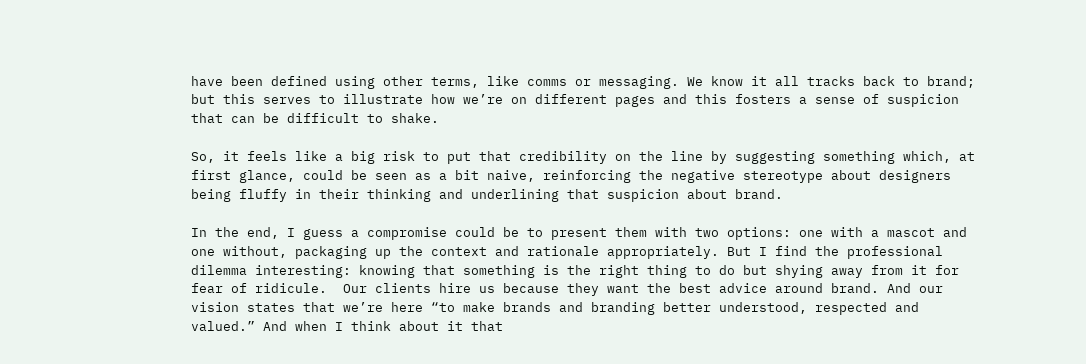have been defined using other terms, like comms or messaging. We know it all tracks back to brand; but this serves to illustrate how we’re on different pages and this fosters a sense of suspicion that can be difficult to shake.

So, it feels like a big risk to put that credibility on the line by suggesting something which, at first glance, could be seen as a bit naive, reinforcing the negative stereotype about designers being fluffy in their thinking and underlining that suspicion about brand.

In the end, I guess a compromise could be to present them with two options: one with a mascot and one without, packaging up the context and rationale appropriately. But I find the professional dilemma interesting: knowing that something is the right thing to do but shying away from it for fear of ridicule.  Our clients hire us because they want the best advice around brand. And our vision states that we’re here “to make brands and branding better understood, respected and valued.” And when I think about it that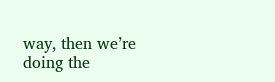way, then we’re doing the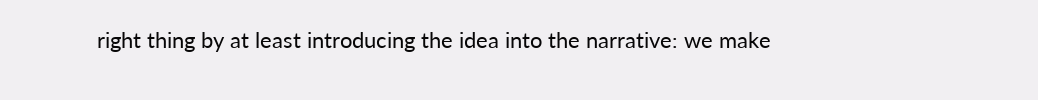right thing by at least introducing the idea into the narrative: we make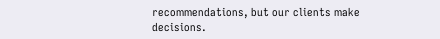recommendations, but our clients make decisions.